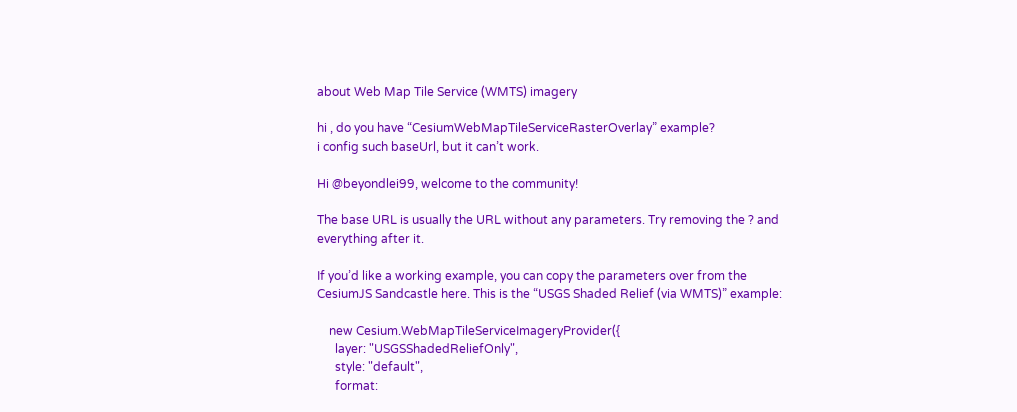about Web Map Tile Service (WMTS) imagery

hi , do you have “CesiumWebMapTileServiceRasterOverlay” example?
i config such baseUrl, but it can’t work.

Hi @beyondlei99, welcome to the community!

The base URL is usually the URL without any parameters. Try removing the ? and everything after it.

If you’d like a working example, you can copy the parameters over from the CesiumJS Sandcastle here. This is the “USGS Shaded Relief (via WMTS)” example:

    new Cesium.WebMapTileServiceImageryProvider({
      layer: "USGSShadedReliefOnly",
      style: "default",
      format: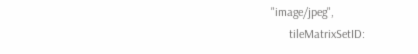"image/jpeg",
      tileMatrixSetID: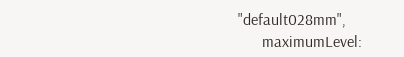"default028mm",
      maximumLevel: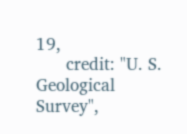19,
      credit: "U. S. Geological Survey",